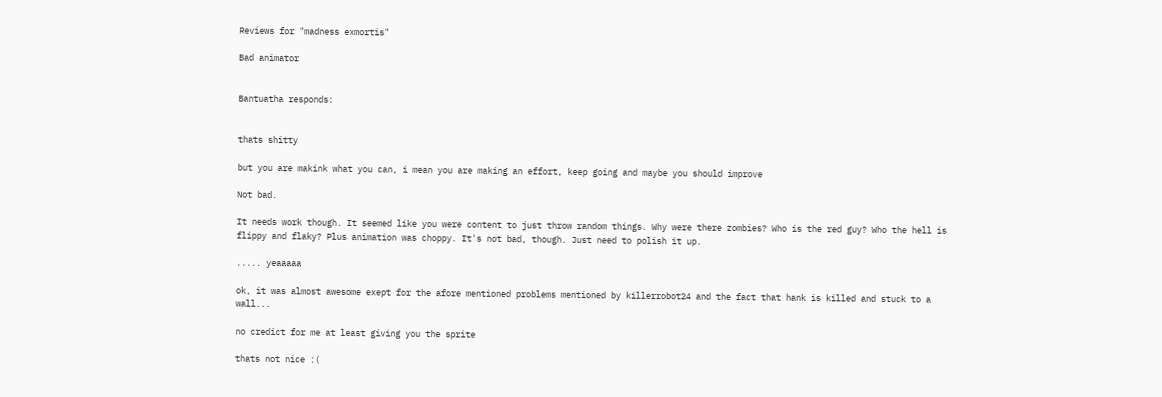Reviews for "madness exmortis"

Bad animator


Bantuatha responds:


thats shitty

but you are makink what you can, i mean you are making an effort, keep going and maybe you should improve

Not bad.

It needs work though. It seemed like you were content to just throw random things. Why were there zombies? Who is the red guy? Who the hell is flippy and flaky? Plus animation was choppy. It's not bad, though. Just need to polish it up.

..... yeaaaaa

ok, it was almost awesome exept for the afore mentioned problems mentioned by killerrobot24 and the fact that hank is killed and stuck to a wall...

no credict for me at least giving you the sprite

thats not nice :(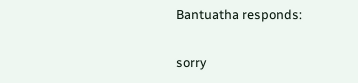Bantuatha responds:

sorry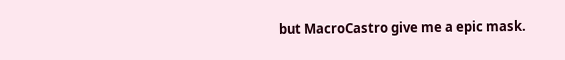but MacroCastro give me a epic mask.